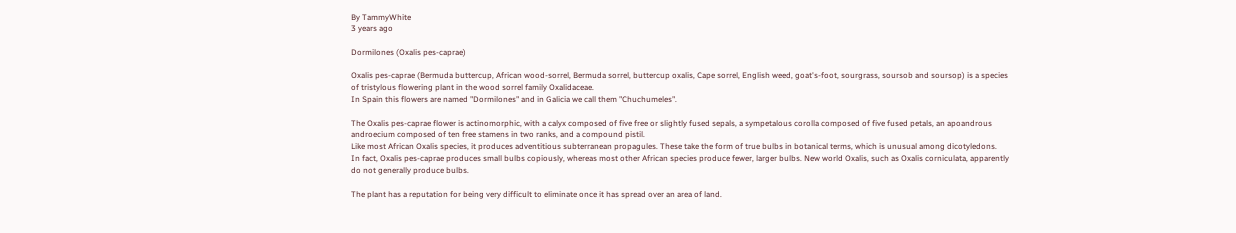By TammyWhite
3 years ago

Dormilones (Oxalis pes-caprae)

Oxalis pes-caprae (Bermuda buttercup, African wood-sorrel, Bermuda sorrel, buttercup oxalis, Cape sorrel, English weed, goat's-foot, sourgrass, soursob and soursop) is a species of tristylous flowering plant in the wood sorrel family Oxalidaceae.
In Spain this flowers are named "Dormilones" and in Galicia we call them "Chuchumeles".

The Oxalis pes-caprae flower is actinomorphic, with a calyx composed of five free or slightly fused sepals, a sympetalous corolla composed of five fused petals, an apoandrous androecium composed of ten free stamens in two ranks, and a compound pistil.
Like most African Oxalis species, it produces adventitious subterranean propagules. These take the form of true bulbs in botanical terms, which is unusual among dicotyledons.
In fact, Oxalis pes-caprae produces small bulbs copiously, whereas most other African species produce fewer, larger bulbs. New world Oxalis, such as Oxalis corniculata, apparently do not generally produce bulbs.

The plant has a reputation for being very difficult to eliminate once it has spread over an area of land.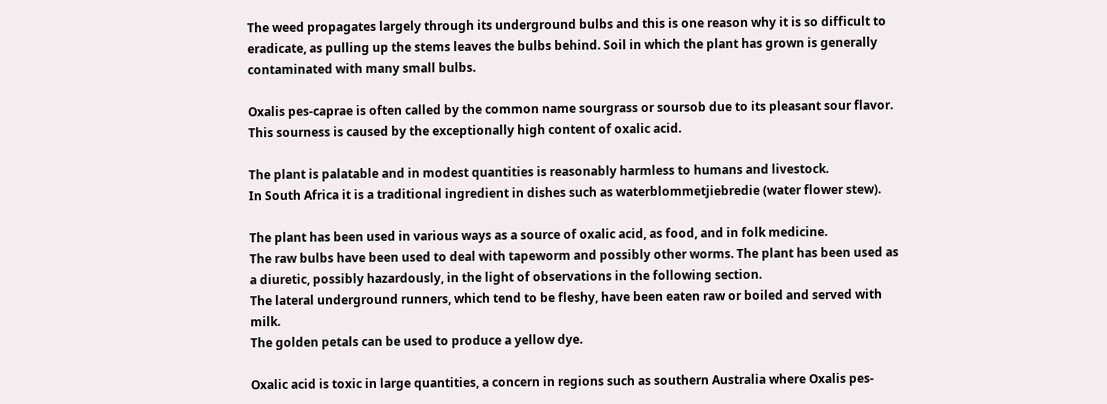The weed propagates largely through its underground bulbs and this is one reason why it is so difficult to eradicate, as pulling up the stems leaves the bulbs behind. Soil in which the plant has grown is generally contaminated with many small bulbs.

Oxalis pes-caprae is often called by the common name sourgrass or soursob due to its pleasant sour flavor. This sourness is caused by the exceptionally high content of oxalic acid.

The plant is palatable and in modest quantities is reasonably harmless to humans and livestock.
In South Africa it is a traditional ingredient in dishes such as waterblommetjiebredie (water flower stew).

The plant has been used in various ways as a source of oxalic acid, as food, and in folk medicine.
The raw bulbs have been used to deal with tapeworm and possibly other worms. The plant has been used as a diuretic, possibly hazardously, in the light of observations in the following section.
The lateral underground runners, which tend to be fleshy, have been eaten raw or boiled and served with milk.
The golden petals can be used to produce a yellow dye.

Oxalic acid is toxic in large quantities, a concern in regions such as southern Australia where Oxalis pes-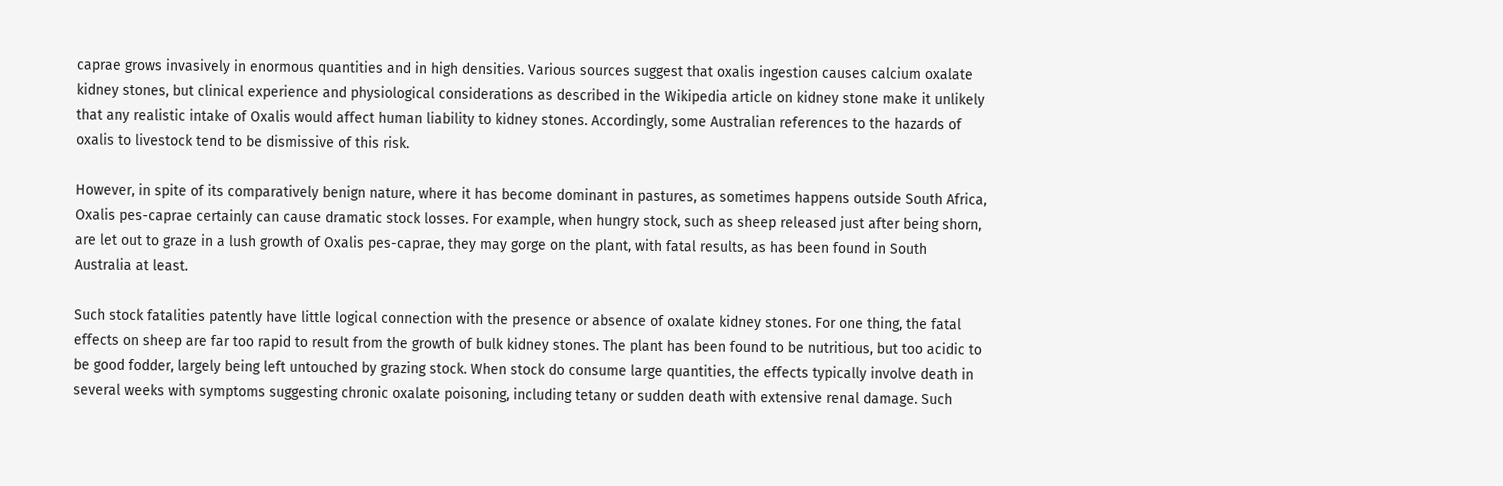caprae grows invasively in enormous quantities and in high densities. Various sources suggest that oxalis ingestion causes calcium oxalate kidney stones, but clinical experience and physiological considerations as described in the Wikipedia article on kidney stone make it unlikely that any realistic intake of Oxalis would affect human liability to kidney stones. Accordingly, some Australian references to the hazards of oxalis to livestock tend to be dismissive of this risk.

However, in spite of its comparatively benign nature, where it has become dominant in pastures, as sometimes happens outside South Africa, Oxalis pes-caprae certainly can cause dramatic stock losses. For example, when hungry stock, such as sheep released just after being shorn, are let out to graze in a lush growth of Oxalis pes-caprae, they may gorge on the plant, with fatal results, as has been found in South Australia at least.

Such stock fatalities patently have little logical connection with the presence or absence of oxalate kidney stones. For one thing, the fatal effects on sheep are far too rapid to result from the growth of bulk kidney stones. The plant has been found to be nutritious, but too acidic to be good fodder, largely being left untouched by grazing stock. When stock do consume large quantities, the effects typically involve death in several weeks with symptoms suggesting chronic oxalate poisoning, including tetany or sudden death with extensive renal damage. Such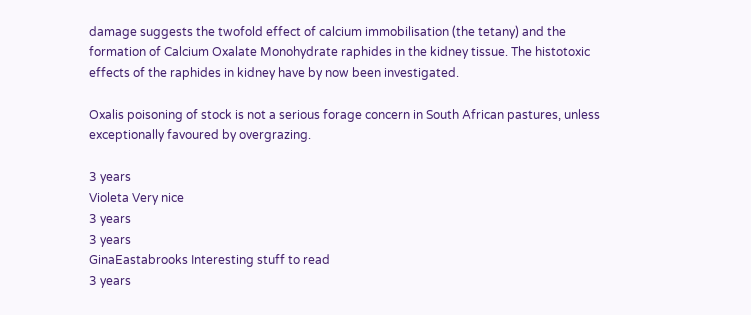damage suggests the twofold effect of calcium immobilisation (the tetany) and the formation of Calcium Oxalate Monohydrate raphides in the kidney tissue. The histotoxic effects of the raphides in kidney have by now been investigated.

Oxalis poisoning of stock is not a serious forage concern in South African pastures, unless exceptionally favoured by overgrazing.

3 years
Violeta Very nice
3 years
3 years
GinaEastabrooks Interesting stuff to read
3 years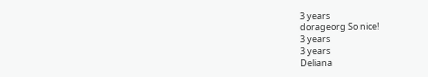3 years
dorageorg So nice!
3 years
3 years
Deliana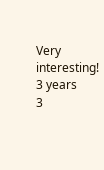Very interesting!
3 years
3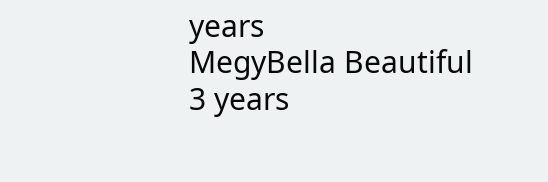years
MegyBella Beautiful
3 years